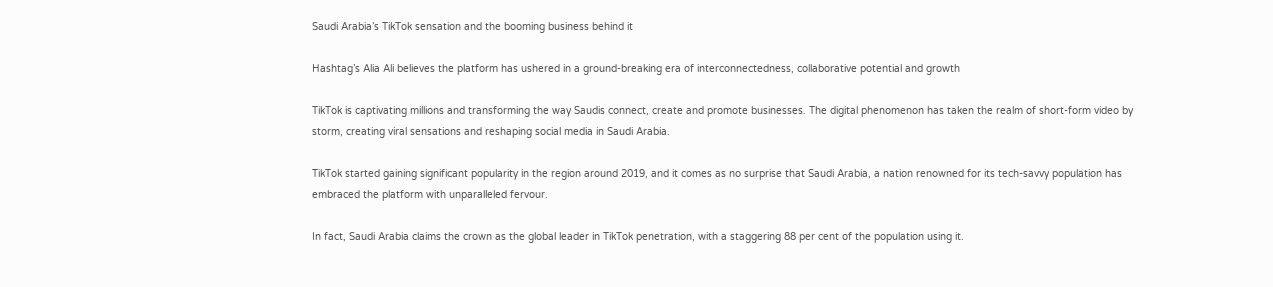Saudi Arabia’s TikTok sensation and the booming business behind it

Hashtag’s Alia Ali believes the platform has ushered in a ground-breaking era of interconnectedness, collaborative potential and growth

TikTok is captivating millions and transforming the way Saudis connect, create and promote businesses. The digital phenomenon has taken the realm of short-form video by storm, creating viral sensations and reshaping social media in Saudi Arabia.

TikTok started gaining significant popularity in the region around 2019, and it comes as no surprise that Saudi Arabia, a nation renowned for its tech-savvy population has embraced the platform with unparalleled fervour.

In fact, Saudi Arabia claims the crown as the global leader in TikTok penetration, with a staggering 88 per cent of the population using it.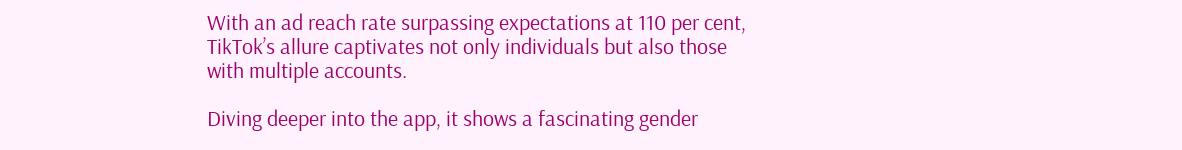With an ad reach rate surpassing expectations at 110 per cent, TikTok’s allure captivates not only individuals but also those with multiple accounts.

Diving deeper into the app, it shows a fascinating gender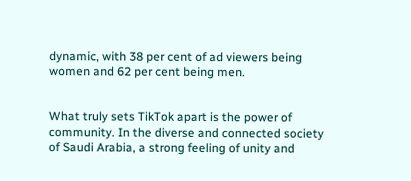dynamic, with 38 per cent of ad viewers being women and 62 per cent being men.


What truly sets TikTok apart is the power of community. In the diverse and connected society of Saudi Arabia, a strong feeling of unity and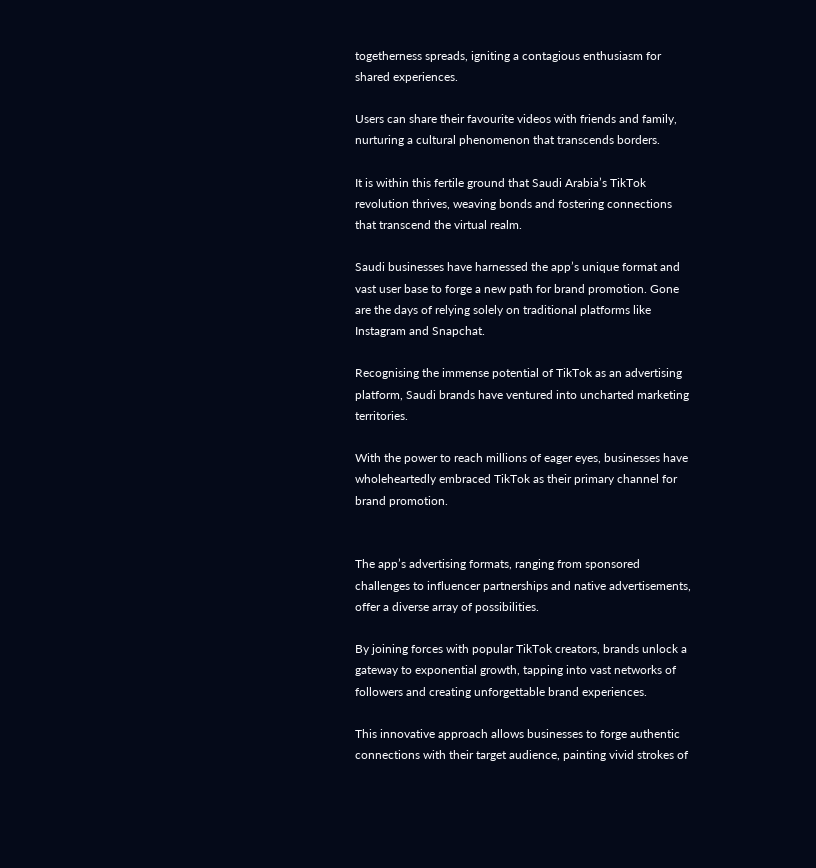togetherness spreads, igniting a contagious enthusiasm for shared experiences.

Users can share their favourite videos with friends and family, nurturing a cultural phenomenon that transcends borders.

It is within this fertile ground that Saudi Arabia’s TikTok revolution thrives, weaving bonds and fostering connections that transcend the virtual realm.

Saudi businesses have harnessed the app’s unique format and vast user base to forge a new path for brand promotion. Gone are the days of relying solely on traditional platforms like Instagram and Snapchat.

Recognising the immense potential of TikTok as an advertising platform, Saudi brands have ventured into uncharted marketing territories.

With the power to reach millions of eager eyes, businesses have wholeheartedly embraced TikTok as their primary channel for brand promotion.


The app’s advertising formats, ranging from sponsored challenges to influencer partnerships and native advertisements, offer a diverse array of possibilities.

By joining forces with popular TikTok creators, brands unlock a gateway to exponential growth, tapping into vast networks of followers and creating unforgettable brand experiences.

This innovative approach allows businesses to forge authentic connections with their target audience, painting vivid strokes of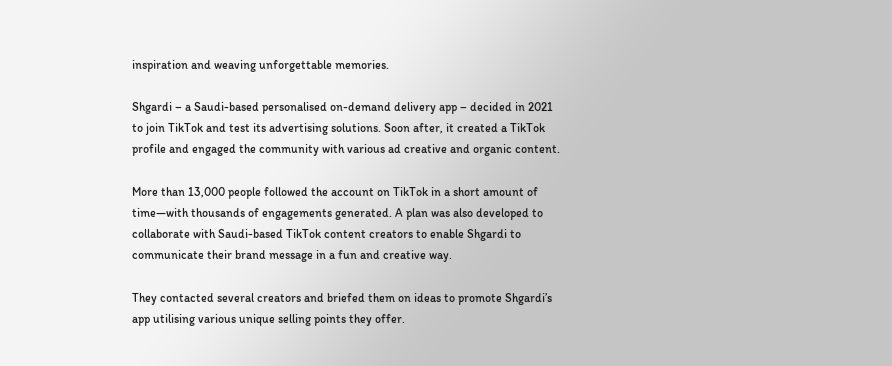inspiration and weaving unforgettable memories.

Shgardi – a Saudi-based personalised on-demand delivery app – decided in 2021 to join TikTok and test its advertising solutions. Soon after, it created a TikTok profile and engaged the community with various ad creative and organic content.

More than 13,000 people followed the account on TikTok in a short amount of time—with thousands of engagements generated. A plan was also developed to collaborate with Saudi-based TikTok content creators to enable Shgardi to communicate their brand message in a fun and creative way.

They contacted several creators and briefed them on ideas to promote Shgardi’s app utilising various unique selling points they offer.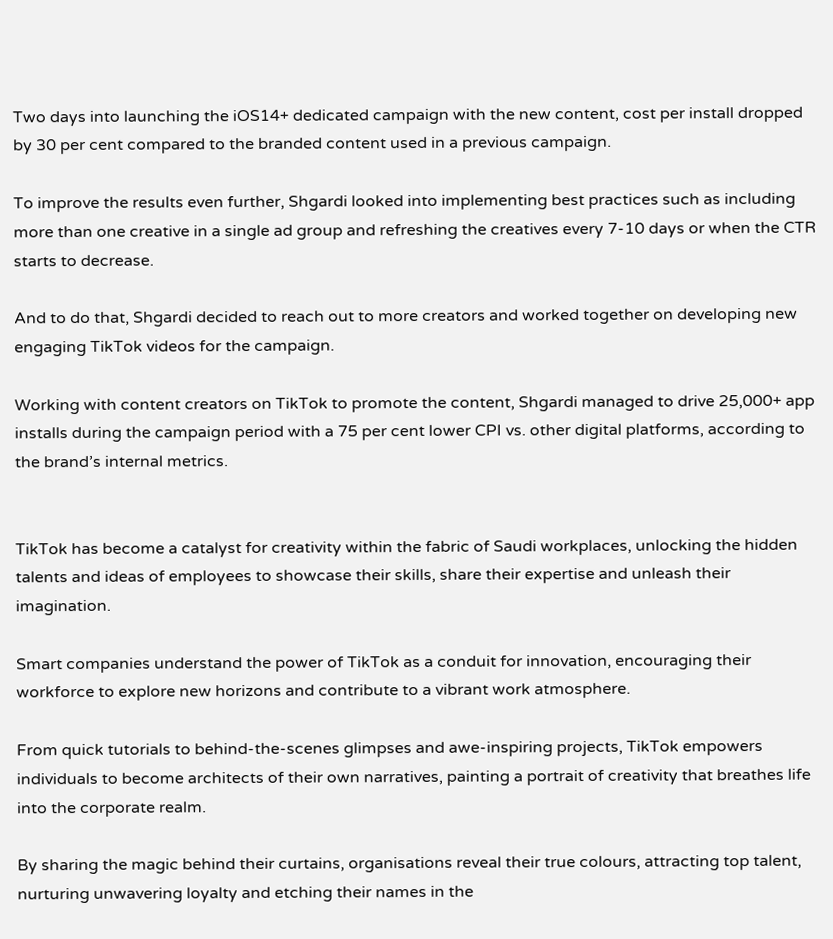Two days into launching the iOS14+ dedicated campaign with the new content, cost per install dropped by 30 per cent compared to the branded content used in a previous campaign.

To improve the results even further, Shgardi looked into implementing best practices such as including more than one creative in a single ad group and refreshing the creatives every 7-10 days or when the CTR starts to decrease.

And to do that, Shgardi decided to reach out to more creators and worked together on developing new engaging TikTok videos for the campaign.

Working with content creators on TikTok to promote the content, Shgardi managed to drive 25,000+ app installs during the campaign period with a 75 per cent lower CPI vs. other digital platforms, according to the brand’s internal metrics.


TikTok has become a catalyst for creativity within the fabric of Saudi workplaces, unlocking the hidden talents and ideas of employees to showcase their skills, share their expertise and unleash their imagination.

Smart companies understand the power of TikTok as a conduit for innovation, encouraging their workforce to explore new horizons and contribute to a vibrant work atmosphere.

From quick tutorials to behind-the-scenes glimpses and awe-inspiring projects, TikTok empowers individuals to become architects of their own narratives, painting a portrait of creativity that breathes life into the corporate realm.

By sharing the magic behind their curtains, organisations reveal their true colours, attracting top talent, nurturing unwavering loyalty and etching their names in the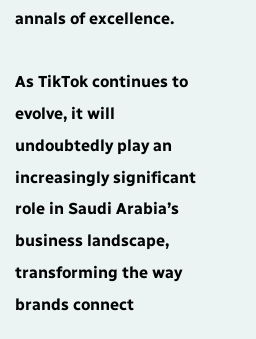annals of excellence.

As TikTok continues to evolve, it will undoubtedly play an increasingly significant role in Saudi Arabia’s business landscape, transforming the way brands connect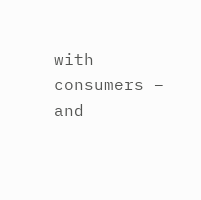with consumers – and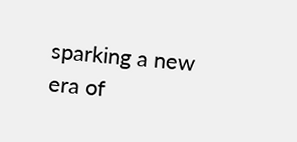sparking a new era of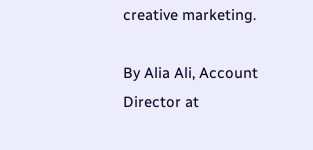creative marketing.

By Alia Ali, Account Director at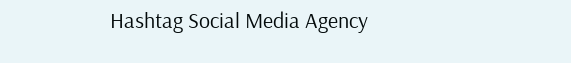Hashtag Social Media Agency